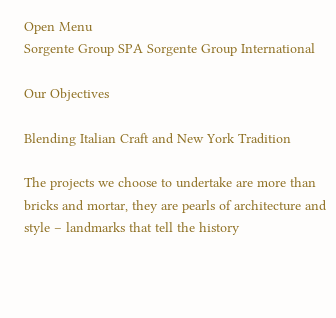Open Menu
Sorgente Group SPA Sorgente Group International

Our Objectives

Blending Italian Craft and New York Tradition

The projects we choose to undertake are more than bricks and mortar, they are pearls of architecture and style – landmarks that tell the history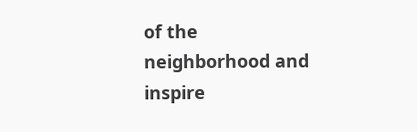of the neighborhood and inspire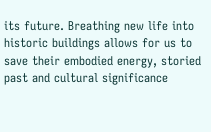its future. Breathing new life into historic buildings allows for us to save their embodied energy, storied past and cultural significance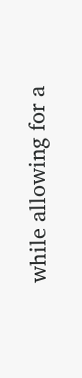while allowing for a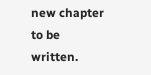new chapter to be written.